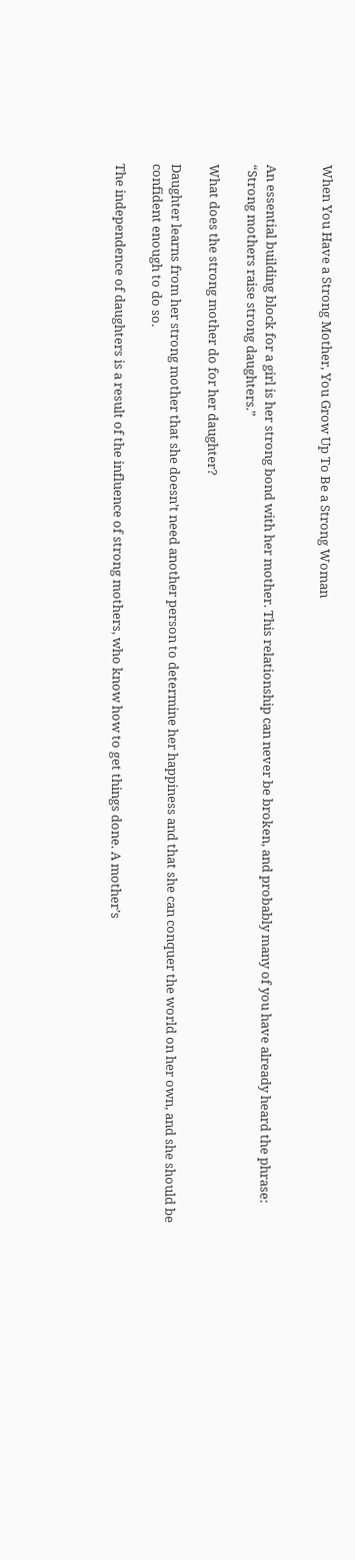When You Have a Strong Mother, You Grow Up To Be a Strong Woman


An essential building block for a girl is her strong bond with her mother. This relationship can never be broken, and probably many of you have already heard the phrase: “Strong mothers raise strong daughters.”

What does the strong mother do for her daughter?

Daughter learns from her strong mother that she doesn’t need another person to determine her happiness and that she can conquer the world on her own, and she should be confident enough to do so.

The independence of daughters is a result of the influence of strong mothers, who know how to get things done. A mother’s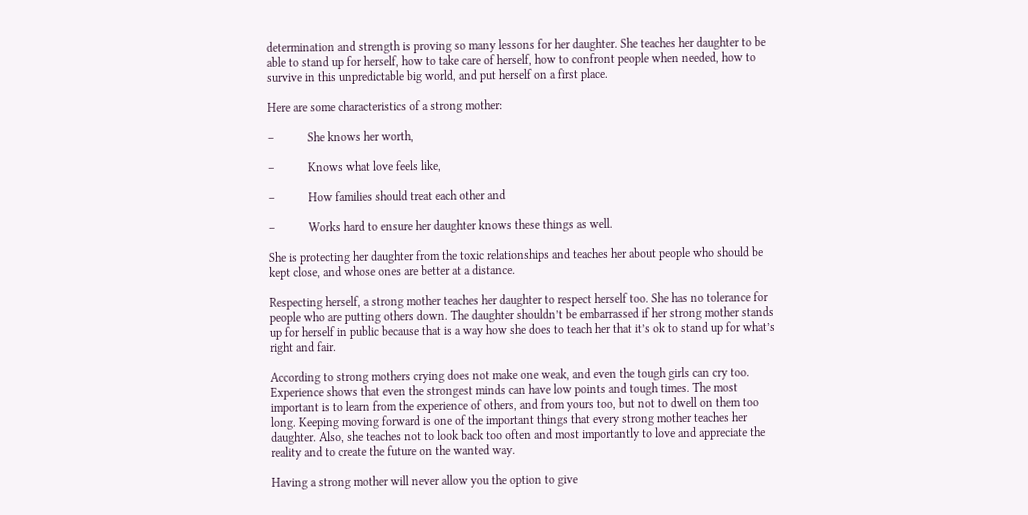determination and strength is proving so many lessons for her daughter. She teaches her daughter to be able to stand up for herself, how to take care of herself, how to confront people when needed, how to survive in this unpredictable big world, and put herself on a first place.

Here are some characteristics of a strong mother:

–           She knows her worth,

–           Knows what love feels like,

–           How families should treat each other and

–           Works hard to ensure her daughter knows these things as well.

She is protecting her daughter from the toxic relationships and teaches her about people who should be kept close, and whose ones are better at a distance.

Respecting herself, a strong mother teaches her daughter to respect herself too. She has no tolerance for people who are putting others down. The daughter shouldn’t be embarrassed if her strong mother stands up for herself in public because that is a way how she does to teach her that it’s ok to stand up for what’s right and fair.

According to strong mothers crying does not make one weak, and even the tough girls can cry too. Experience shows that even the strongest minds can have low points and tough times. The most important is to learn from the experience of others, and from yours too, but not to dwell on them too long. Keeping moving forward is one of the important things that every strong mother teaches her daughter. Also, she teaches not to look back too often and most importantly to love and appreciate the reality and to create the future on the wanted way.

Having a strong mother will never allow you the option to give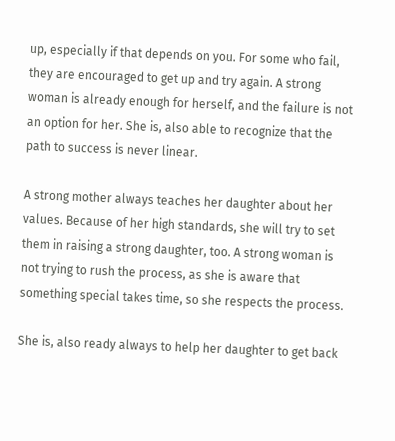up, especially if that depends on you. For some who fail, they are encouraged to get up and try again. A strong woman is already enough for herself, and the failure is not an option for her. She is, also able to recognize that the path to success is never linear.

A strong mother always teaches her daughter about her values. Because of her high standards, she will try to set them in raising a strong daughter, too. A strong woman is not trying to rush the process, as she is aware that something special takes time, so she respects the process.

She is, also ready always to help her daughter to get back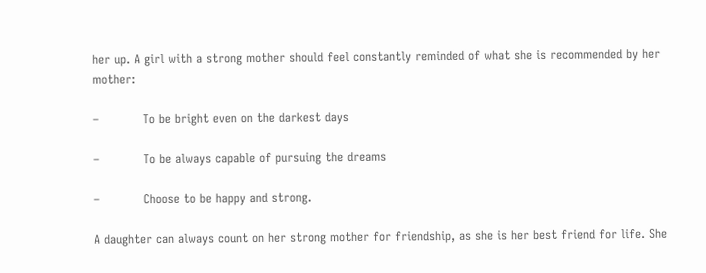her up. A girl with a strong mother should feel constantly reminded of what she is recommended by her mother:

–           To be bright even on the darkest days

–           To be always capable of pursuing the dreams

–           Choose to be happy and strong.

A daughter can always count on her strong mother for friendship, as she is her best friend for life. She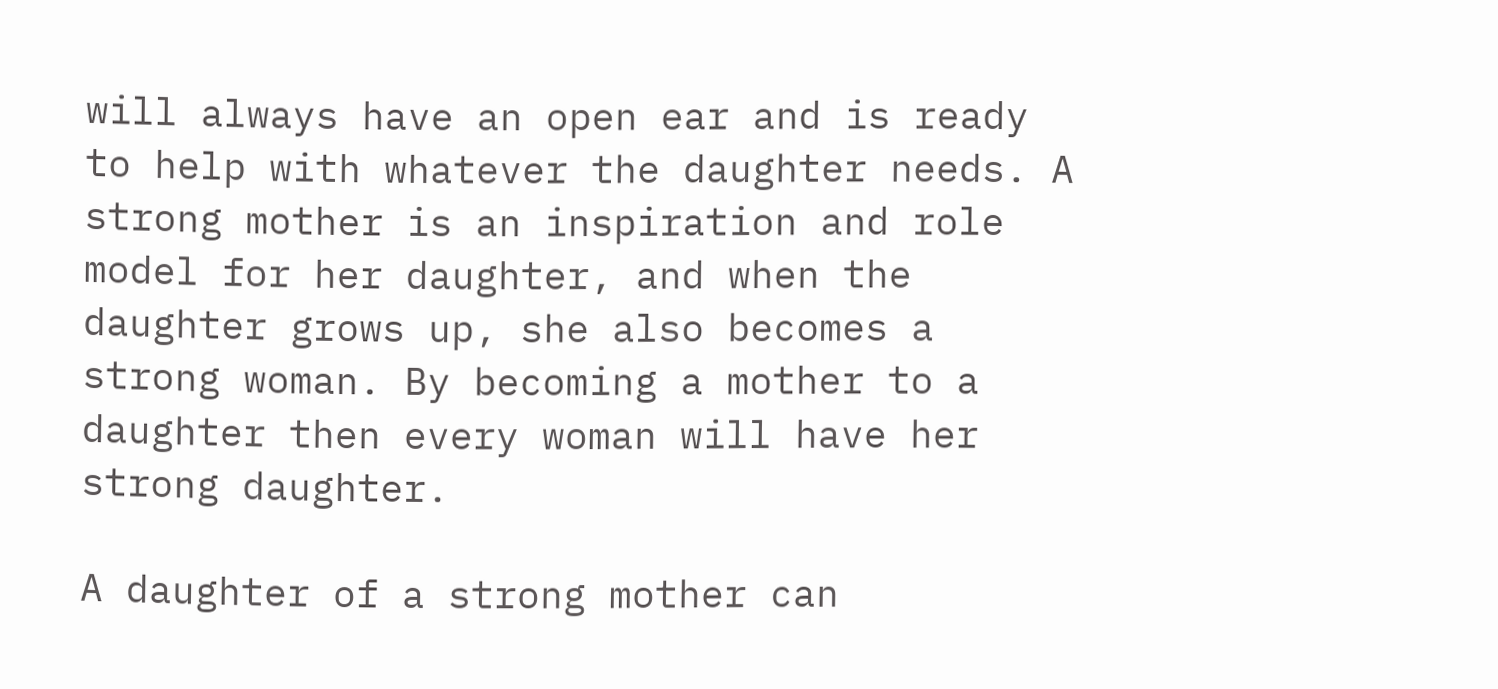will always have an open ear and is ready to help with whatever the daughter needs. A strong mother is an inspiration and role model for her daughter, and when the daughter grows up, she also becomes a strong woman. By becoming a mother to a daughter then every woman will have her strong daughter.

A daughter of a strong mother can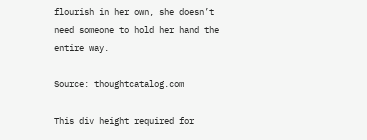flourish in her own, she doesn’t need someone to hold her hand the entire way.

Source: thoughtcatalog.com

This div height required for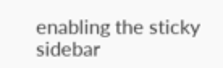enabling the sticky sidebar